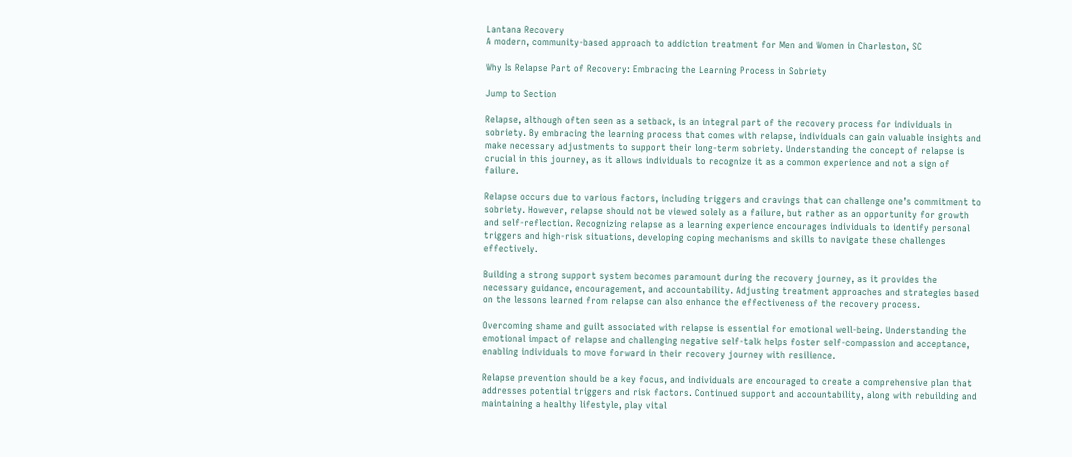Lantana Recovery
A modern, community-based approach to addiction treatment for Men and Women in Charleston, SC

Why Is Relapse Part of Recovery: Embracing the Learning Process in Sobriety

Jump to Section

Relapse, although often seen as a setback, is an integral part of the recovery process for individuals in sobriety. By embracing the learning process that comes with relapse, individuals can gain valuable insights and make necessary adjustments to support their long-term sobriety. Understanding the concept of relapse is crucial in this journey, as it allows individuals to recognize it as a common experience and not a sign of failure.

Relapse occurs due to various factors, including triggers and cravings that can challenge one’s commitment to sobriety. However, relapse should not be viewed solely as a failure, but rather as an opportunity for growth and self-reflection. Recognizing relapse as a learning experience encourages individuals to identify personal triggers and high-risk situations, developing coping mechanisms and skills to navigate these challenges effectively.

Building a strong support system becomes paramount during the recovery journey, as it provides the necessary guidance, encouragement, and accountability. Adjusting treatment approaches and strategies based on the lessons learned from relapse can also enhance the effectiveness of the recovery process.

Overcoming shame and guilt associated with relapse is essential for emotional well-being. Understanding the emotional impact of relapse and challenging negative self-talk helps foster self-compassion and acceptance, enabling individuals to move forward in their recovery journey with resilience.

Relapse prevention should be a key focus, and individuals are encouraged to create a comprehensive plan that addresses potential triggers and risk factors. Continued support and accountability, along with rebuilding and maintaining a healthy lifestyle, play vital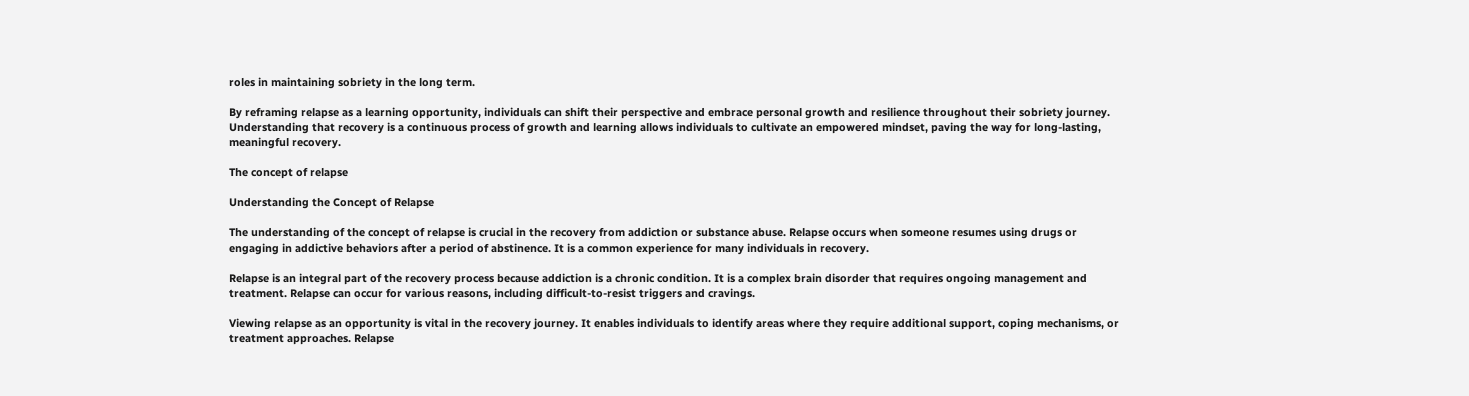roles in maintaining sobriety in the long term.

By reframing relapse as a learning opportunity, individuals can shift their perspective and embrace personal growth and resilience throughout their sobriety journey. Understanding that recovery is a continuous process of growth and learning allows individuals to cultivate an empowered mindset, paving the way for long-lasting, meaningful recovery.

The concept of relapse

Understanding the Concept of Relapse

The understanding of the concept of relapse is crucial in the recovery from addiction or substance abuse. Relapse occurs when someone resumes using drugs or engaging in addictive behaviors after a period of abstinence. It is a common experience for many individuals in recovery.

Relapse is an integral part of the recovery process because addiction is a chronic condition. It is a complex brain disorder that requires ongoing management and treatment. Relapse can occur for various reasons, including difficult-to-resist triggers and cravings.

Viewing relapse as an opportunity is vital in the recovery journey. It enables individuals to identify areas where they require additional support, coping mechanisms, or treatment approaches. Relapse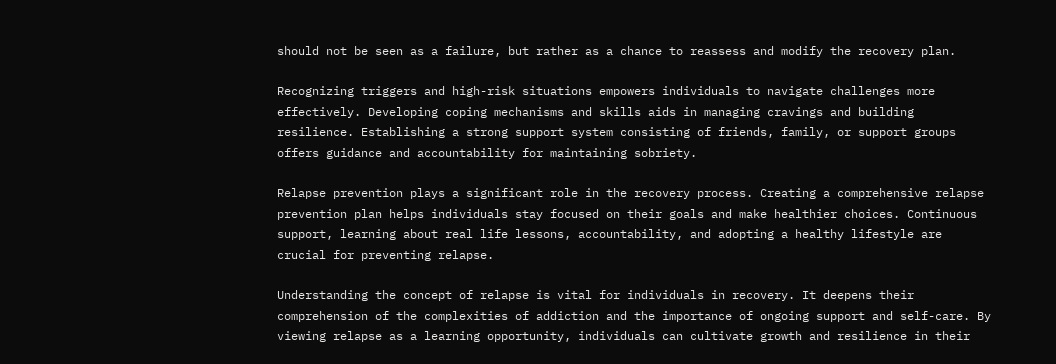should not be seen as a failure, but rather as a chance to reassess and modify the recovery plan.

Recognizing triggers and high-risk situations empowers individuals to navigate challenges more effectively. Developing coping mechanisms and skills aids in managing cravings and building resilience. Establishing a strong support system consisting of friends, family, or support groups offers guidance and accountability for maintaining sobriety.

Relapse prevention plays a significant role in the recovery process. Creating a comprehensive relapse prevention plan helps individuals stay focused on their goals and make healthier choices. Continuous support, learning about real life lessons, accountability, and adopting a healthy lifestyle are crucial for preventing relapse.

Understanding the concept of relapse is vital for individuals in recovery. It deepens their comprehension of the complexities of addiction and the importance of ongoing support and self-care. By viewing relapse as a learning opportunity, individuals can cultivate growth and resilience in their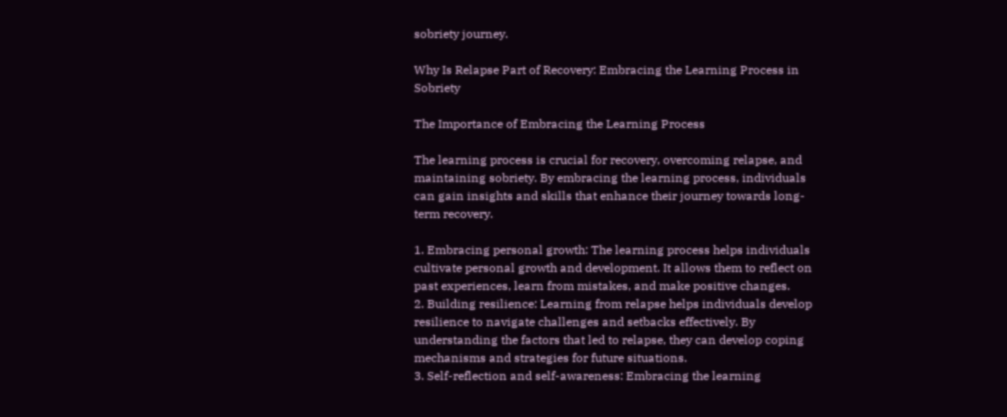sobriety journey.

Why Is Relapse Part of Recovery: Embracing the Learning Process in Sobriety

The Importance of Embracing the Learning Process

The learning process is crucial for recovery, overcoming relapse, and maintaining sobriety. By embracing the learning process, individuals can gain insights and skills that enhance their journey towards long-term recovery.

1. Embracing personal growth: The learning process helps individuals cultivate personal growth and development. It allows them to reflect on past experiences, learn from mistakes, and make positive changes.
2. Building resilience: Learning from relapse helps individuals develop resilience to navigate challenges and setbacks effectively. By understanding the factors that led to relapse, they can develop coping mechanisms and strategies for future situations.
3. Self-reflection and self-awareness: Embracing the learning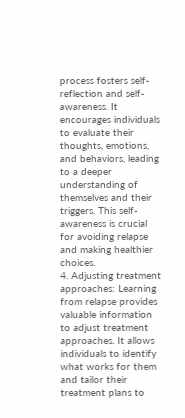process fosters self-reflection and self-awareness. It encourages individuals to evaluate their thoughts, emotions, and behaviors, leading to a deeper understanding of themselves and their triggers. This self-awareness is crucial for avoiding relapse and making healthier choices.
4. Adjusting treatment approaches: Learning from relapse provides valuable information to adjust treatment approaches. It allows individuals to identify what works for them and tailor their treatment plans to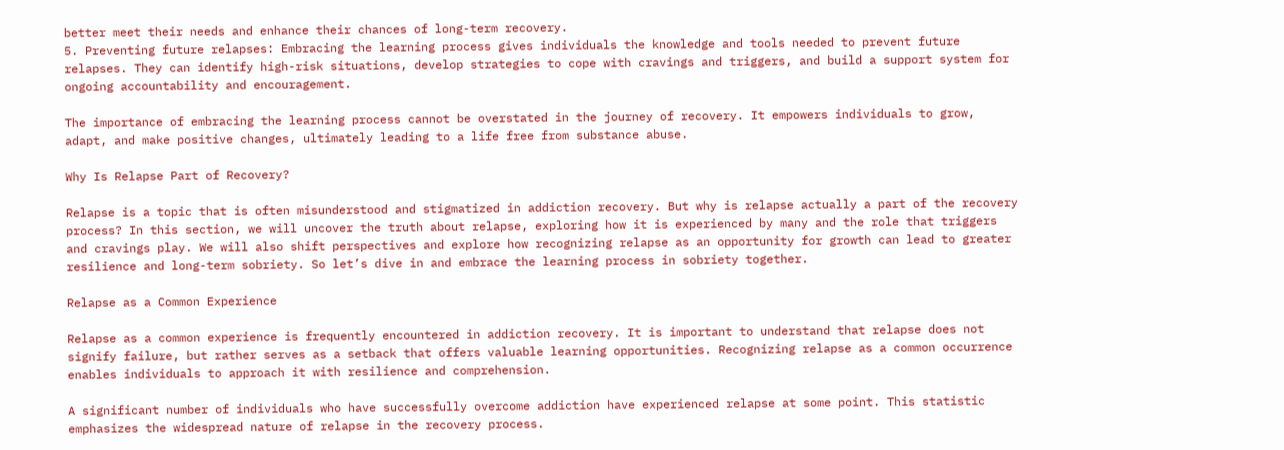better meet their needs and enhance their chances of long-term recovery.
5. Preventing future relapses: Embracing the learning process gives individuals the knowledge and tools needed to prevent future relapses. They can identify high-risk situations, develop strategies to cope with cravings and triggers, and build a support system for ongoing accountability and encouragement.

The importance of embracing the learning process cannot be overstated in the journey of recovery. It empowers individuals to grow, adapt, and make positive changes, ultimately leading to a life free from substance abuse.

Why Is Relapse Part of Recovery?

Relapse is a topic that is often misunderstood and stigmatized in addiction recovery. But why is relapse actually a part of the recovery process? In this section, we will uncover the truth about relapse, exploring how it is experienced by many and the role that triggers and cravings play. We will also shift perspectives and explore how recognizing relapse as an opportunity for growth can lead to greater resilience and long-term sobriety. So let’s dive in and embrace the learning process in sobriety together.

Relapse as a Common Experience

Relapse as a common experience is frequently encountered in addiction recovery. It is important to understand that relapse does not signify failure, but rather serves as a setback that offers valuable learning opportunities. Recognizing relapse as a common occurrence enables individuals to approach it with resilience and comprehension.

A significant number of individuals who have successfully overcome addiction have experienced relapse at some point. This statistic emphasizes the widespread nature of relapse in the recovery process.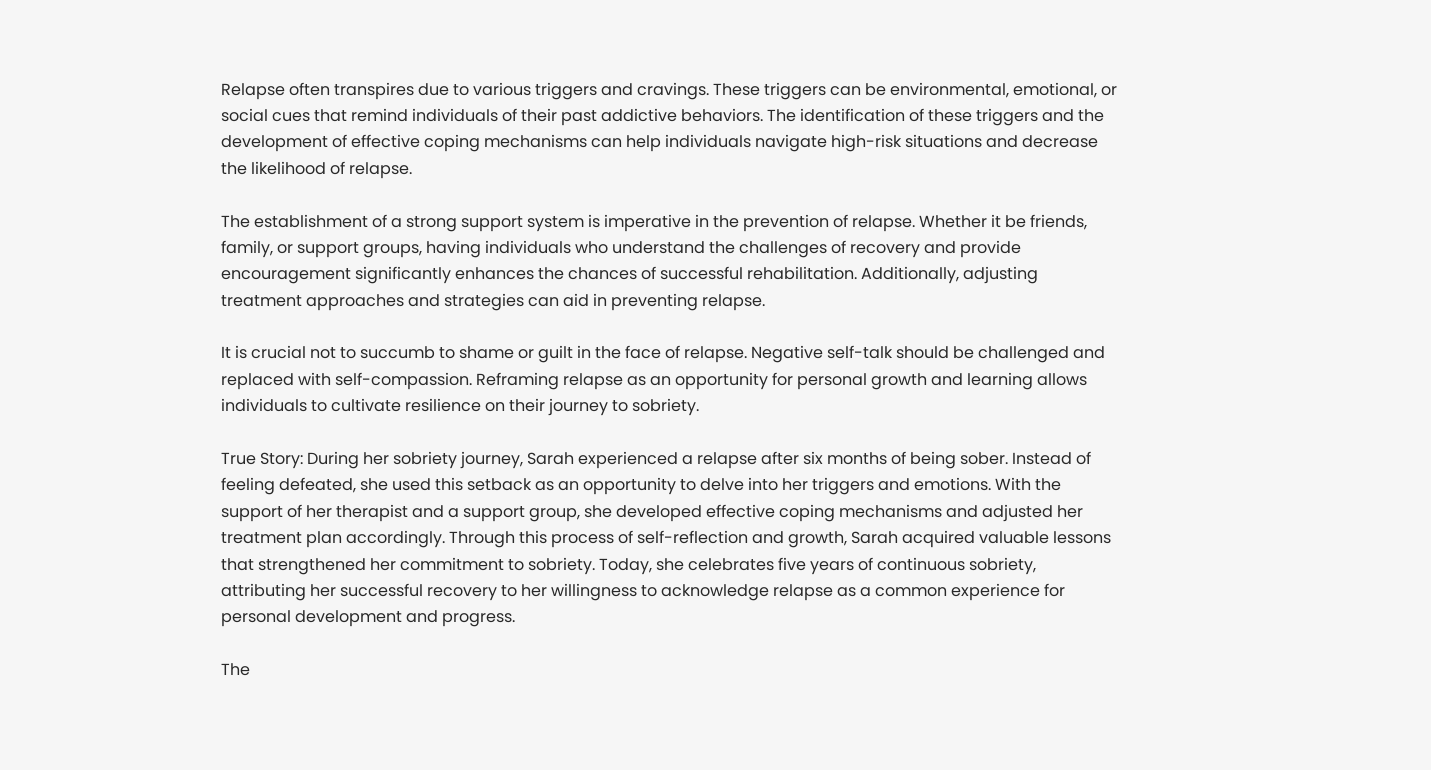Relapse often transpires due to various triggers and cravings. These triggers can be environmental, emotional, or social cues that remind individuals of their past addictive behaviors. The identification of these triggers and the development of effective coping mechanisms can help individuals navigate high-risk situations and decrease the likelihood of relapse.

The establishment of a strong support system is imperative in the prevention of relapse. Whether it be friends, family, or support groups, having individuals who understand the challenges of recovery and provide encouragement significantly enhances the chances of successful rehabilitation. Additionally, adjusting treatment approaches and strategies can aid in preventing relapse.

It is crucial not to succumb to shame or guilt in the face of relapse. Negative self-talk should be challenged and replaced with self-compassion. Reframing relapse as an opportunity for personal growth and learning allows individuals to cultivate resilience on their journey to sobriety.

True Story: During her sobriety journey, Sarah experienced a relapse after six months of being sober. Instead of feeling defeated, she used this setback as an opportunity to delve into her triggers and emotions. With the support of her therapist and a support group, she developed effective coping mechanisms and adjusted her treatment plan accordingly. Through this process of self-reflection and growth, Sarah acquired valuable lessons that strengthened her commitment to sobriety. Today, she celebrates five years of continuous sobriety, attributing her successful recovery to her willingness to acknowledge relapse as a common experience for personal development and progress.

The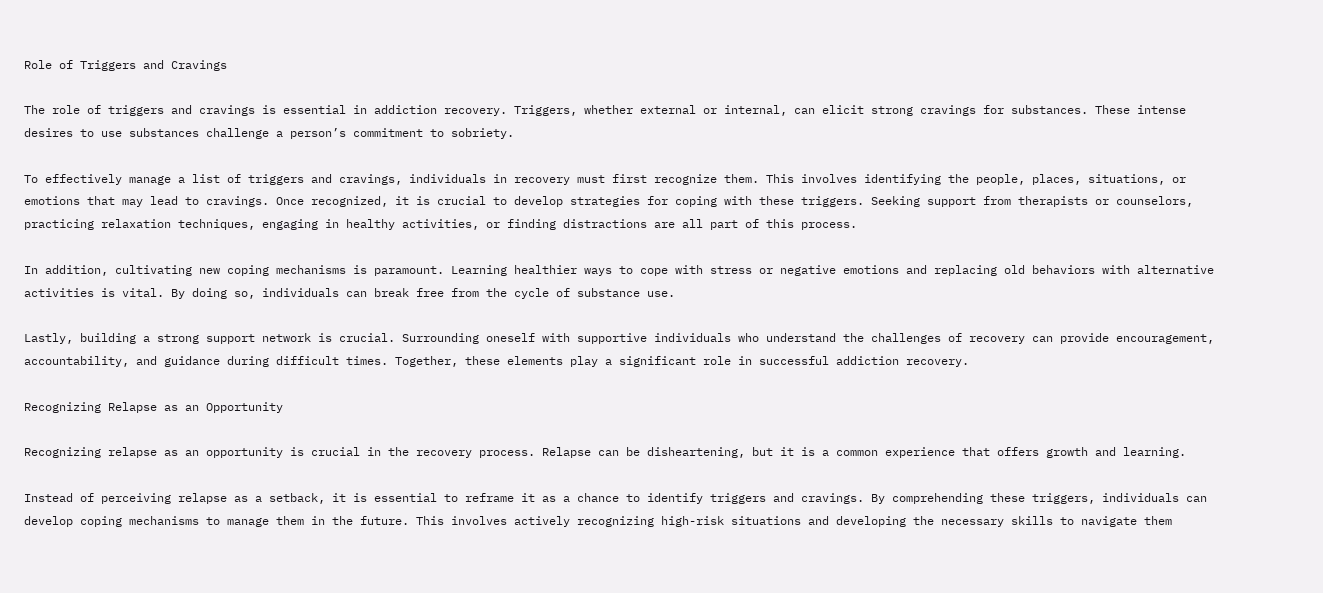Role of Triggers and Cravings

The role of triggers and cravings is essential in addiction recovery. Triggers, whether external or internal, can elicit strong cravings for substances. These intense desires to use substances challenge a person’s commitment to sobriety.

To effectively manage a list of triggers and cravings, individuals in recovery must first recognize them. This involves identifying the people, places, situations, or emotions that may lead to cravings. Once recognized, it is crucial to develop strategies for coping with these triggers. Seeking support from therapists or counselors, practicing relaxation techniques, engaging in healthy activities, or finding distractions are all part of this process.

In addition, cultivating new coping mechanisms is paramount. Learning healthier ways to cope with stress or negative emotions and replacing old behaviors with alternative activities is vital. By doing so, individuals can break free from the cycle of substance use.

Lastly, building a strong support network is crucial. Surrounding oneself with supportive individuals who understand the challenges of recovery can provide encouragement, accountability, and guidance during difficult times. Together, these elements play a significant role in successful addiction recovery.

Recognizing Relapse as an Opportunity

Recognizing relapse as an opportunity is crucial in the recovery process. Relapse can be disheartening, but it is a common experience that offers growth and learning.

Instead of perceiving relapse as a setback, it is essential to reframe it as a chance to identify triggers and cravings. By comprehending these triggers, individuals can develop coping mechanisms to manage them in the future. This involves actively recognizing high-risk situations and developing the necessary skills to navigate them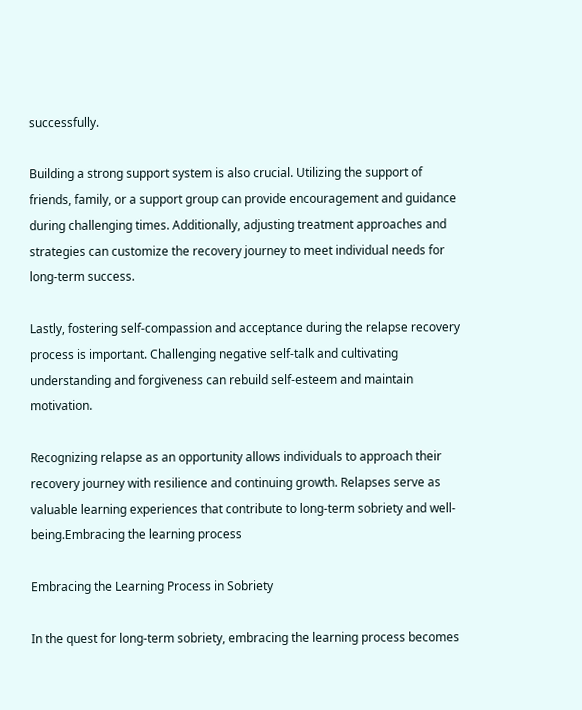successfully.

Building a strong support system is also crucial. Utilizing the support of friends, family, or a support group can provide encouragement and guidance during challenging times. Additionally, adjusting treatment approaches and strategies can customize the recovery journey to meet individual needs for long-term success.

Lastly, fostering self-compassion and acceptance during the relapse recovery process is important. Challenging negative self-talk and cultivating understanding and forgiveness can rebuild self-esteem and maintain motivation.

Recognizing relapse as an opportunity allows individuals to approach their recovery journey with resilience and continuing growth. Relapses serve as valuable learning experiences that contribute to long-term sobriety and well-being.Embracing the learning process

Embracing the Learning Process in Sobriety

In the quest for long-term sobriety, embracing the learning process becomes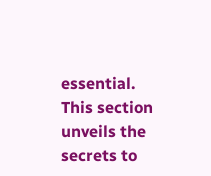essential. This section unveils the secrets to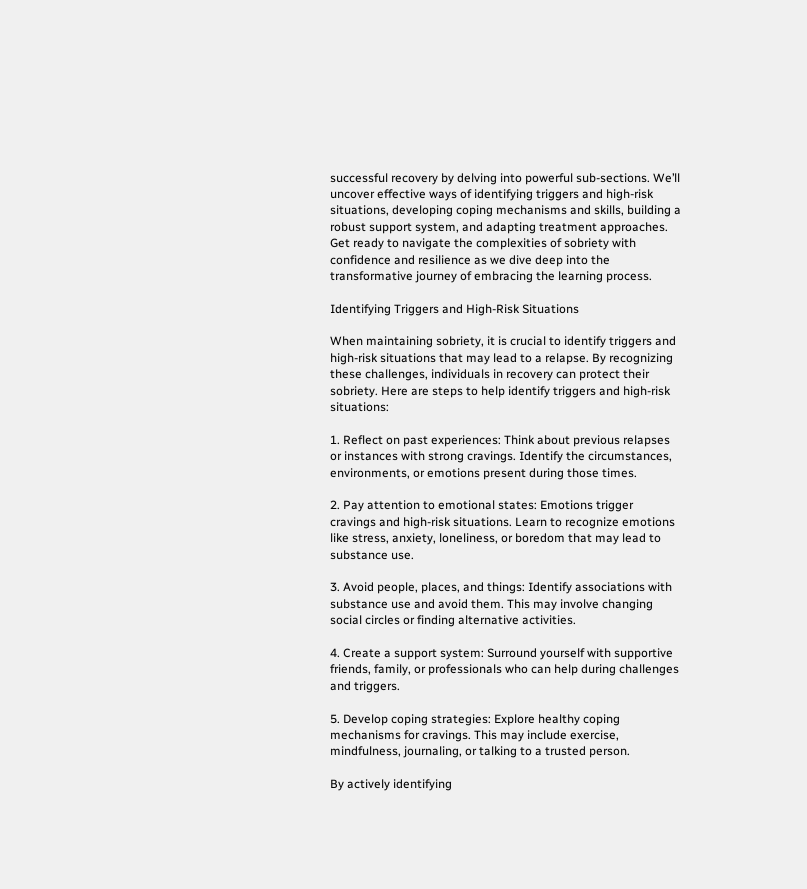successful recovery by delving into powerful sub-sections. We’ll uncover effective ways of identifying triggers and high-risk situations, developing coping mechanisms and skills, building a robust support system, and adapting treatment approaches. Get ready to navigate the complexities of sobriety with confidence and resilience as we dive deep into the transformative journey of embracing the learning process.

Identifying Triggers and High-Risk Situations

When maintaining sobriety, it is crucial to identify triggers and high-risk situations that may lead to a relapse. By recognizing these challenges, individuals in recovery can protect their sobriety. Here are steps to help identify triggers and high-risk situations:

1. Reflect on past experiences: Think about previous relapses or instances with strong cravings. Identify the circumstances, environments, or emotions present during those times.

2. Pay attention to emotional states: Emotions trigger cravings and high-risk situations. Learn to recognize emotions like stress, anxiety, loneliness, or boredom that may lead to substance use.

3. Avoid people, places, and things: Identify associations with substance use and avoid them. This may involve changing social circles or finding alternative activities.

4. Create a support system: Surround yourself with supportive friends, family, or professionals who can help during challenges and triggers.

5. Develop coping strategies: Explore healthy coping mechanisms for cravings. This may include exercise, mindfulness, journaling, or talking to a trusted person.

By actively identifying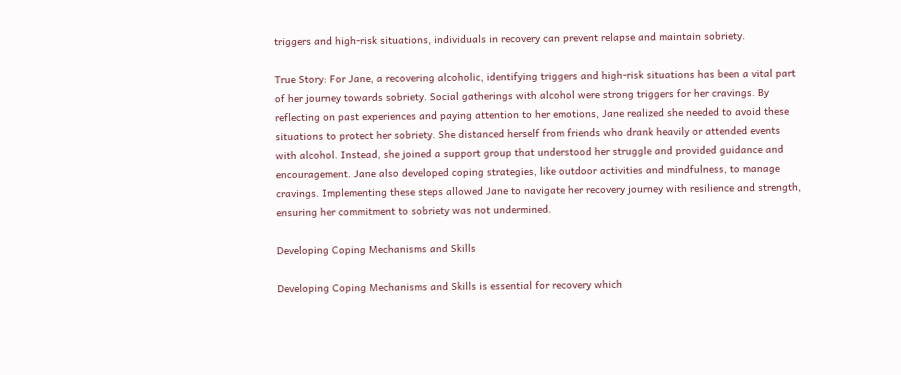triggers and high-risk situations, individuals in recovery can prevent relapse and maintain sobriety.

True Story: For Jane, a recovering alcoholic, identifying triggers and high-risk situations has been a vital part of her journey towards sobriety. Social gatherings with alcohol were strong triggers for her cravings. By reflecting on past experiences and paying attention to her emotions, Jane realized she needed to avoid these situations to protect her sobriety. She distanced herself from friends who drank heavily or attended events with alcohol. Instead, she joined a support group that understood her struggle and provided guidance and encouragement. Jane also developed coping strategies, like outdoor activities and mindfulness, to manage cravings. Implementing these steps allowed Jane to navigate her recovery journey with resilience and strength, ensuring her commitment to sobriety was not undermined.

Developing Coping Mechanisms and Skills

Developing Coping Mechanisms and Skills is essential for recovery which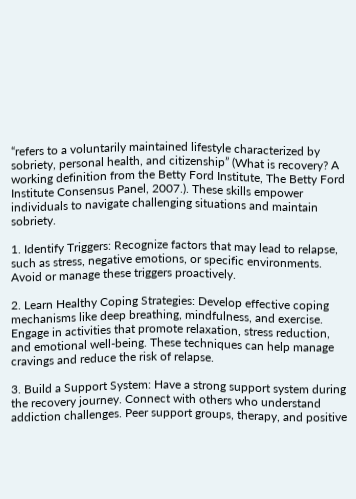“refers to a voluntarily maintained lifestyle characterized by sobriety, personal health, and citizenship” (What is recovery? A working definition from the Betty Ford Institute, The Betty Ford Institute Consensus Panel, 2007.). These skills empower individuals to navigate challenging situations and maintain sobriety.

1. Identify Triggers: Recognize factors that may lead to relapse, such as stress, negative emotions, or specific environments. Avoid or manage these triggers proactively.

2. Learn Healthy Coping Strategies: Develop effective coping mechanisms like deep breathing, mindfulness, and exercise. Engage in activities that promote relaxation, stress reduction, and emotional well-being. These techniques can help manage cravings and reduce the risk of relapse.

3. Build a Support System: Have a strong support system during the recovery journey. Connect with others who understand addiction challenges. Peer support groups, therapy, and positive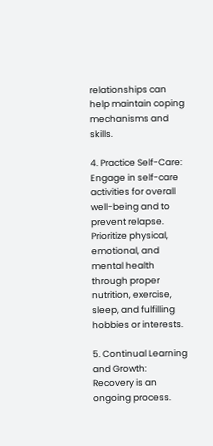relationships can help maintain coping mechanisms and skills.

4. Practice Self-Care: Engage in self-care activities for overall well-being and to prevent relapse. Prioritize physical, emotional, and mental health through proper nutrition, exercise, sleep, and fulfilling hobbies or interests.

5. Continual Learning and Growth: Recovery is an ongoing process.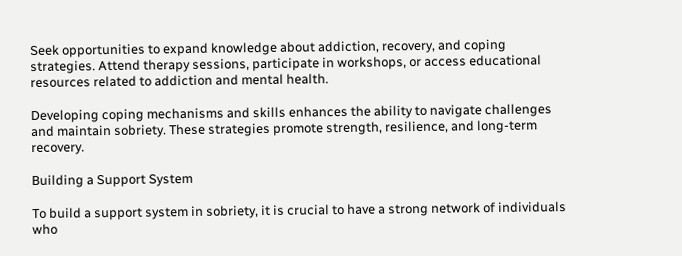Seek opportunities to expand knowledge about addiction, recovery, and coping strategies. Attend therapy sessions, participate in workshops, or access educational resources related to addiction and mental health.

Developing coping mechanisms and skills enhances the ability to navigate challenges and maintain sobriety. These strategies promote strength, resilience, and long-term recovery.

Building a Support System

To build a support system in sobriety, it is crucial to have a strong network of individuals who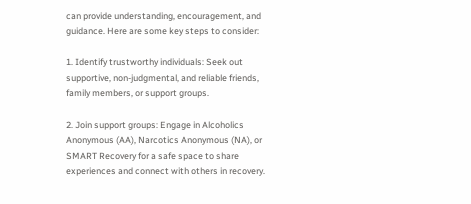can provide understanding, encouragement, and guidance. Here are some key steps to consider:

1. Identify trustworthy individuals: Seek out supportive, non-judgmental, and reliable friends, family members, or support groups.

2. Join support groups: Engage in Alcoholics Anonymous (AA), Narcotics Anonymous (NA), or SMART Recovery for a safe space to share experiences and connect with others in recovery.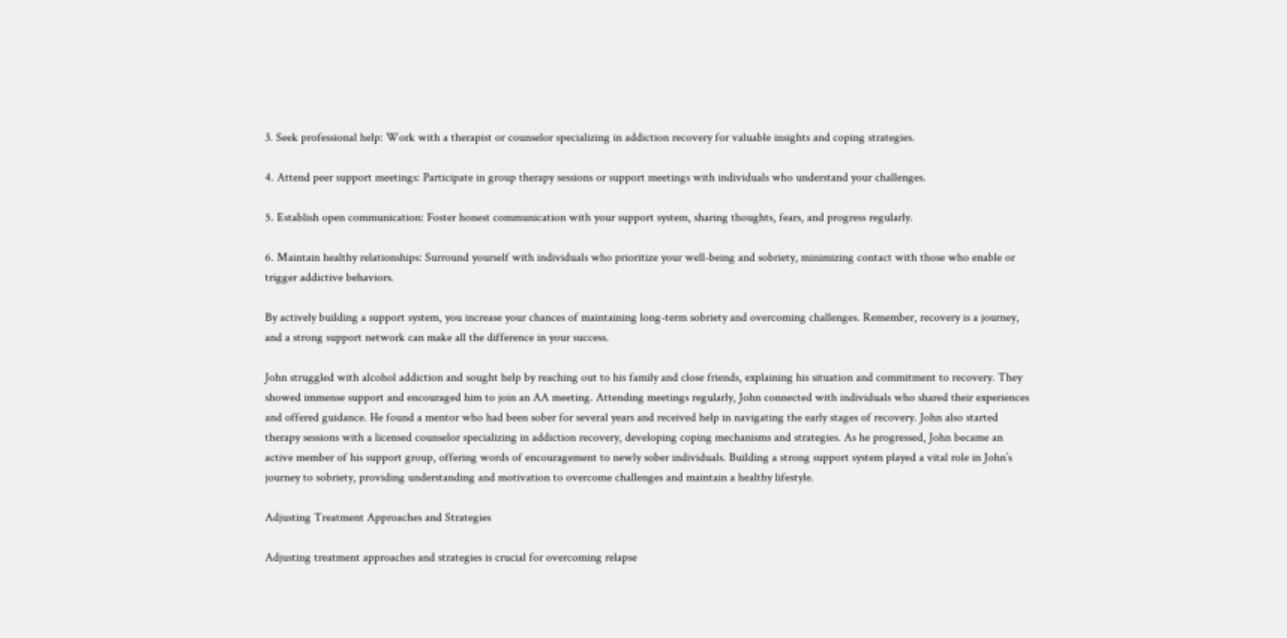3. Seek professional help: Work with a therapist or counselor specializing in addiction recovery for valuable insights and coping strategies.

4. Attend peer support meetings: Participate in group therapy sessions or support meetings with individuals who understand your challenges.

5. Establish open communication: Foster honest communication with your support system, sharing thoughts, fears, and progress regularly.

6. Maintain healthy relationships: Surround yourself with individuals who prioritize your well-being and sobriety, minimizing contact with those who enable or trigger addictive behaviors.

By actively building a support system, you increase your chances of maintaining long-term sobriety and overcoming challenges. Remember, recovery is a journey, and a strong support network can make all the difference in your success.

John struggled with alcohol addiction and sought help by reaching out to his family and close friends, explaining his situation and commitment to recovery. They showed immense support and encouraged him to join an AA meeting. Attending meetings regularly, John connected with individuals who shared their experiences and offered guidance. He found a mentor who had been sober for several years and received help in navigating the early stages of recovery. John also started therapy sessions with a licensed counselor specializing in addiction recovery, developing coping mechanisms and strategies. As he progressed, John became an active member of his support group, offering words of encouragement to newly sober individuals. Building a strong support system played a vital role in John’s journey to sobriety, providing understanding and motivation to overcome challenges and maintain a healthy lifestyle.

Adjusting Treatment Approaches and Strategies

Adjusting treatment approaches and strategies is crucial for overcoming relapse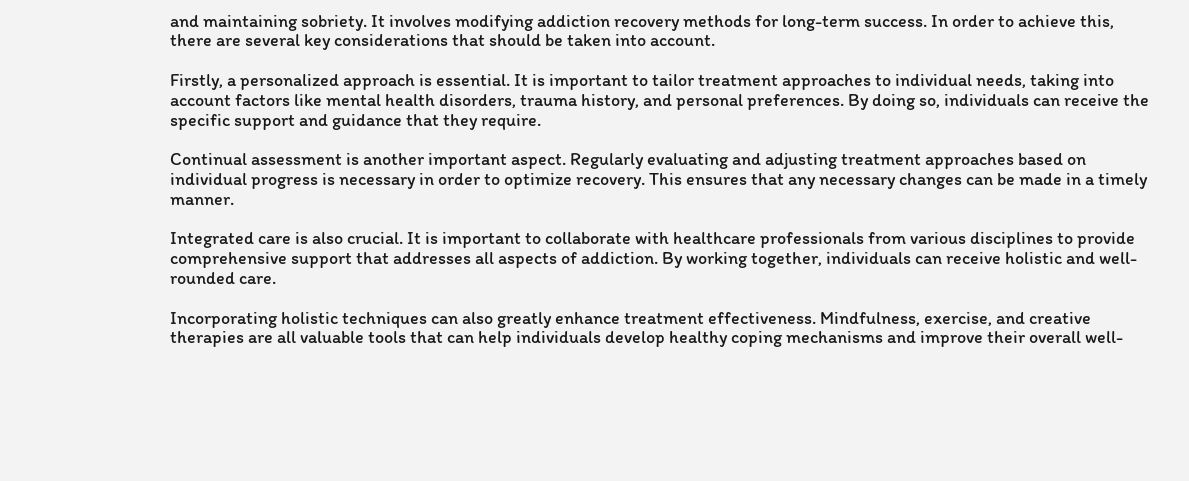and maintaining sobriety. It involves modifying addiction recovery methods for long-term success. In order to achieve this, there are several key considerations that should be taken into account.

Firstly, a personalized approach is essential. It is important to tailor treatment approaches to individual needs, taking into account factors like mental health disorders, trauma history, and personal preferences. By doing so, individuals can receive the specific support and guidance that they require.

Continual assessment is another important aspect. Regularly evaluating and adjusting treatment approaches based on individual progress is necessary in order to optimize recovery. This ensures that any necessary changes can be made in a timely manner.

Integrated care is also crucial. It is important to collaborate with healthcare professionals from various disciplines to provide comprehensive support that addresses all aspects of addiction. By working together, individuals can receive holistic and well-rounded care.

Incorporating holistic techniques can also greatly enhance treatment effectiveness. Mindfulness, exercise, and creative therapies are all valuable tools that can help individuals develop healthy coping mechanisms and improve their overall well-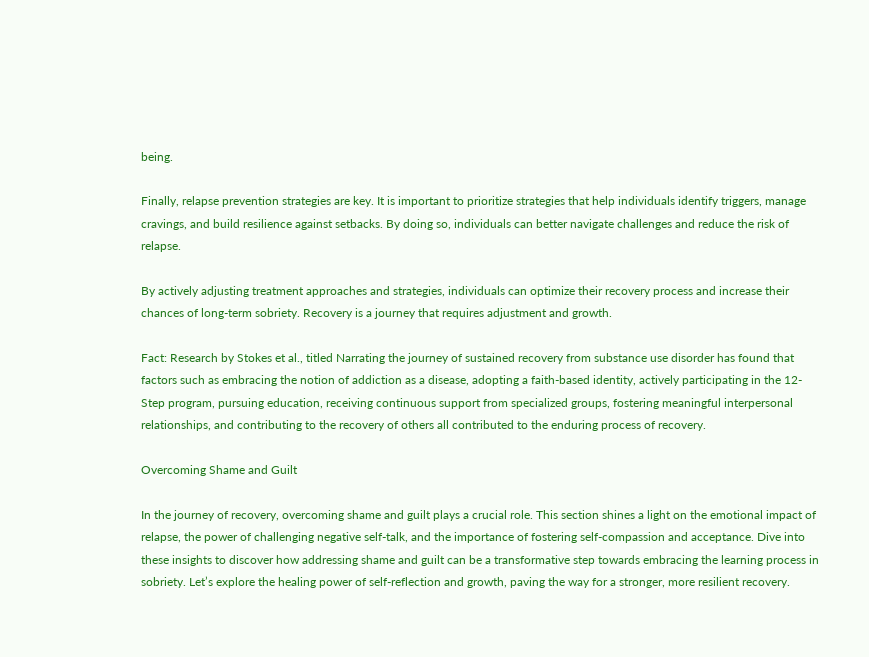being.

Finally, relapse prevention strategies are key. It is important to prioritize strategies that help individuals identify triggers, manage cravings, and build resilience against setbacks. By doing so, individuals can better navigate challenges and reduce the risk of relapse.

By actively adjusting treatment approaches and strategies, individuals can optimize their recovery process and increase their chances of long-term sobriety. Recovery is a journey that requires adjustment and growth.

Fact: Research by Stokes et al., titled Narrating the journey of sustained recovery from substance use disorder has found that factors such as embracing the notion of addiction as a disease, adopting a faith-based identity, actively participating in the 12-Step program, pursuing education, receiving continuous support from specialized groups, fostering meaningful interpersonal relationships, and contributing to the recovery of others all contributed to the enduring process of recovery.

Overcoming Shame and Guilt

In the journey of recovery, overcoming shame and guilt plays a crucial role. This section shines a light on the emotional impact of relapse, the power of challenging negative self-talk, and the importance of fostering self-compassion and acceptance. Dive into these insights to discover how addressing shame and guilt can be a transformative step towards embracing the learning process in sobriety. Let’s explore the healing power of self-reflection and growth, paving the way for a stronger, more resilient recovery.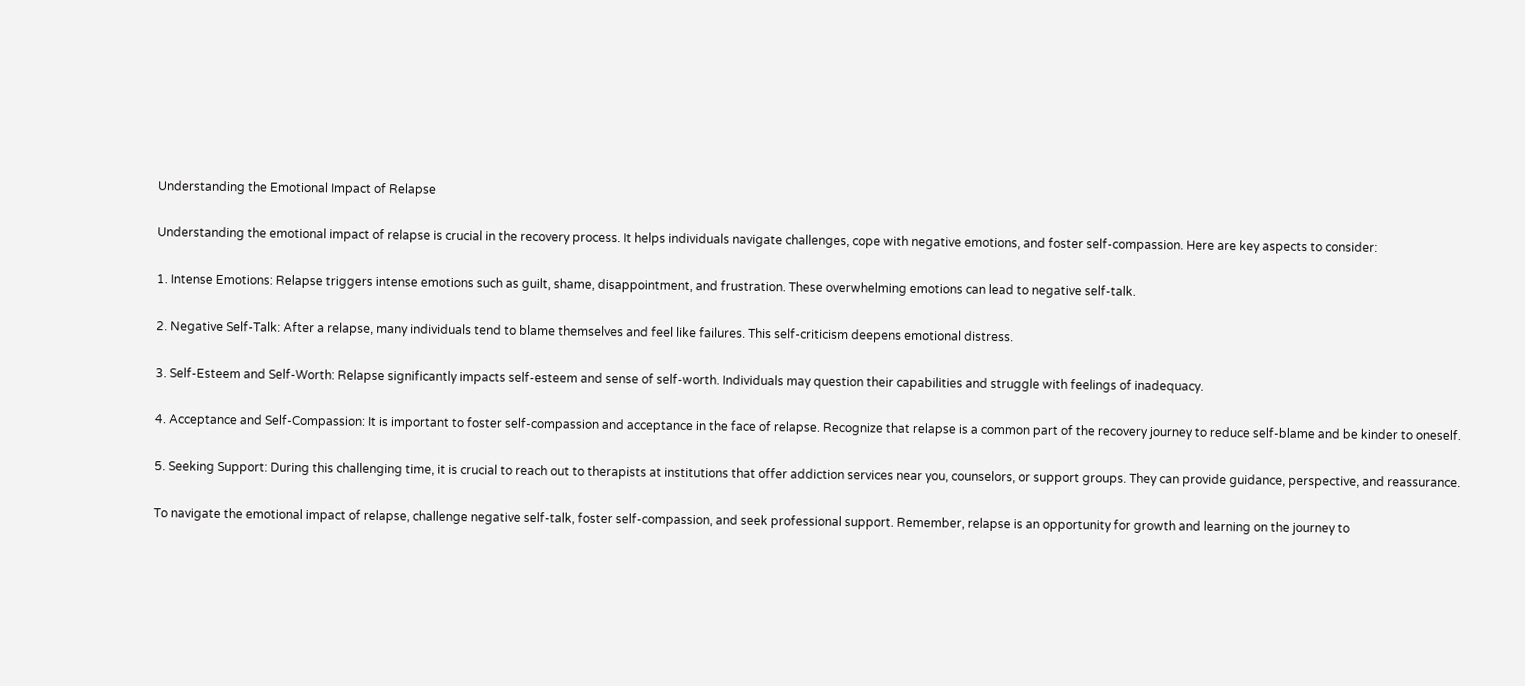Understanding the Emotional Impact of Relapse

Understanding the emotional impact of relapse is crucial in the recovery process. It helps individuals navigate challenges, cope with negative emotions, and foster self-compassion. Here are key aspects to consider:

1. Intense Emotions: Relapse triggers intense emotions such as guilt, shame, disappointment, and frustration. These overwhelming emotions can lead to negative self-talk.

2. Negative Self-Talk: After a relapse, many individuals tend to blame themselves and feel like failures. This self-criticism deepens emotional distress.

3. Self-Esteem and Self-Worth: Relapse significantly impacts self-esteem and sense of self-worth. Individuals may question their capabilities and struggle with feelings of inadequacy.

4. Acceptance and Self-Compassion: It is important to foster self-compassion and acceptance in the face of relapse. Recognize that relapse is a common part of the recovery journey to reduce self-blame and be kinder to oneself.

5. Seeking Support: During this challenging time, it is crucial to reach out to therapists at institutions that offer addiction services near you, counselors, or support groups. They can provide guidance, perspective, and reassurance.

To navigate the emotional impact of relapse, challenge negative self-talk, foster self-compassion, and seek professional support. Remember, relapse is an opportunity for growth and learning on the journey to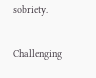sobriety.

Challenging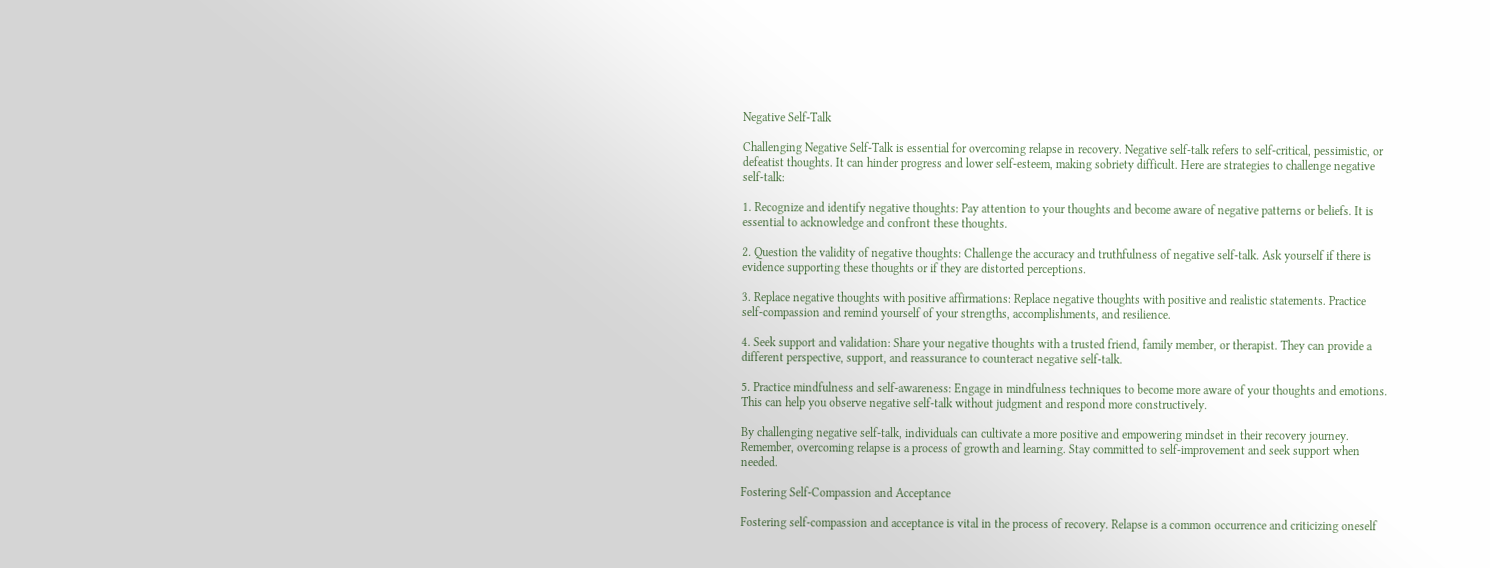Negative Self-Talk

Challenging Negative Self-Talk is essential for overcoming relapse in recovery. Negative self-talk refers to self-critical, pessimistic, or defeatist thoughts. It can hinder progress and lower self-esteem, making sobriety difficult. Here are strategies to challenge negative self-talk:

1. Recognize and identify negative thoughts: Pay attention to your thoughts and become aware of negative patterns or beliefs. It is essential to acknowledge and confront these thoughts.

2. Question the validity of negative thoughts: Challenge the accuracy and truthfulness of negative self-talk. Ask yourself if there is evidence supporting these thoughts or if they are distorted perceptions.

3. Replace negative thoughts with positive affirmations: Replace negative thoughts with positive and realistic statements. Practice self-compassion and remind yourself of your strengths, accomplishments, and resilience.

4. Seek support and validation: Share your negative thoughts with a trusted friend, family member, or therapist. They can provide a different perspective, support, and reassurance to counteract negative self-talk.

5. Practice mindfulness and self-awareness: Engage in mindfulness techniques to become more aware of your thoughts and emotions. This can help you observe negative self-talk without judgment and respond more constructively.

By challenging negative self-talk, individuals can cultivate a more positive and empowering mindset in their recovery journey. Remember, overcoming relapse is a process of growth and learning. Stay committed to self-improvement and seek support when needed.

Fostering Self-Compassion and Acceptance

Fostering self-compassion and acceptance is vital in the process of recovery. Relapse is a common occurrence and criticizing oneself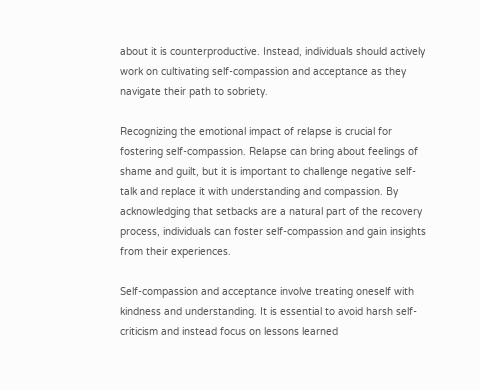about it is counterproductive. Instead, individuals should actively work on cultivating self-compassion and acceptance as they navigate their path to sobriety.

Recognizing the emotional impact of relapse is crucial for fostering self-compassion. Relapse can bring about feelings of shame and guilt, but it is important to challenge negative self-talk and replace it with understanding and compassion. By acknowledging that setbacks are a natural part of the recovery process, individuals can foster self-compassion and gain insights from their experiences.

Self-compassion and acceptance involve treating oneself with kindness and understanding. It is essential to avoid harsh self-criticism and instead focus on lessons learned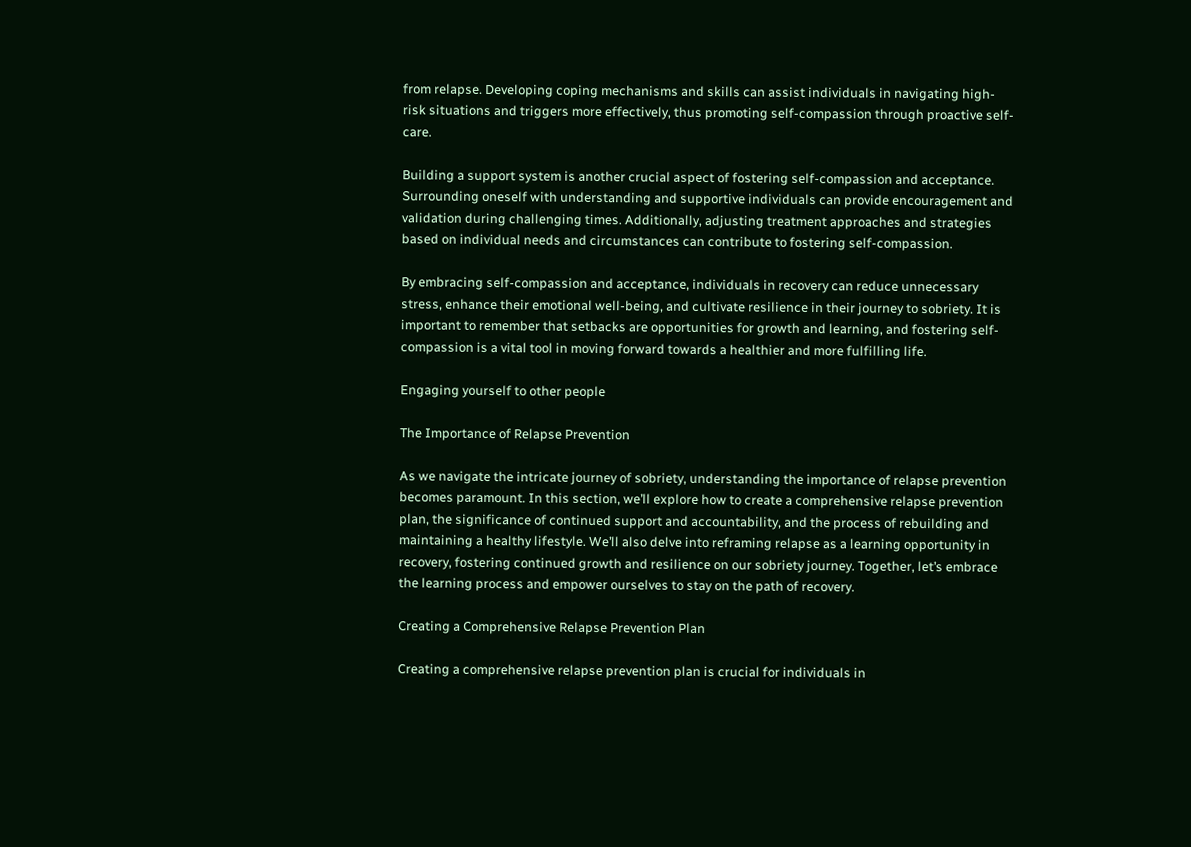from relapse. Developing coping mechanisms and skills can assist individuals in navigating high-risk situations and triggers more effectively, thus promoting self-compassion through proactive self-care.

Building a support system is another crucial aspect of fostering self-compassion and acceptance. Surrounding oneself with understanding and supportive individuals can provide encouragement and validation during challenging times. Additionally, adjusting treatment approaches and strategies based on individual needs and circumstances can contribute to fostering self-compassion.

By embracing self-compassion and acceptance, individuals in recovery can reduce unnecessary stress, enhance their emotional well-being, and cultivate resilience in their journey to sobriety. It is important to remember that setbacks are opportunities for growth and learning, and fostering self-compassion is a vital tool in moving forward towards a healthier and more fulfilling life.

Engaging yourself to other people

The Importance of Relapse Prevention

As we navigate the intricate journey of sobriety, understanding the importance of relapse prevention becomes paramount. In this section, we’ll explore how to create a comprehensive relapse prevention plan, the significance of continued support and accountability, and the process of rebuilding and maintaining a healthy lifestyle. We’ll also delve into reframing relapse as a learning opportunity in recovery, fostering continued growth and resilience on our sobriety journey. Together, let’s embrace the learning process and empower ourselves to stay on the path of recovery.

Creating a Comprehensive Relapse Prevention Plan

Creating a comprehensive relapse prevention plan is crucial for individuals in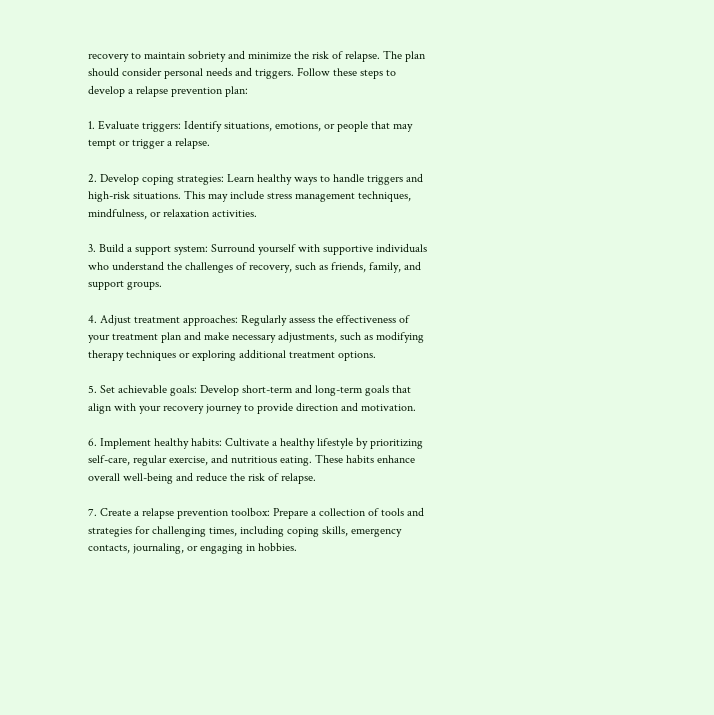recovery to maintain sobriety and minimize the risk of relapse. The plan should consider personal needs and triggers. Follow these steps to develop a relapse prevention plan:

1. Evaluate triggers: Identify situations, emotions, or people that may tempt or trigger a relapse.

2. Develop coping strategies: Learn healthy ways to handle triggers and high-risk situations. This may include stress management techniques, mindfulness, or relaxation activities.

3. Build a support system: Surround yourself with supportive individuals who understand the challenges of recovery, such as friends, family, and support groups.

4. Adjust treatment approaches: Regularly assess the effectiveness of your treatment plan and make necessary adjustments, such as modifying therapy techniques or exploring additional treatment options.

5. Set achievable goals: Develop short-term and long-term goals that align with your recovery journey to provide direction and motivation.

6. Implement healthy habits: Cultivate a healthy lifestyle by prioritizing self-care, regular exercise, and nutritious eating. These habits enhance overall well-being and reduce the risk of relapse.

7. Create a relapse prevention toolbox: Prepare a collection of tools and strategies for challenging times, including coping skills, emergency contacts, journaling, or engaging in hobbies.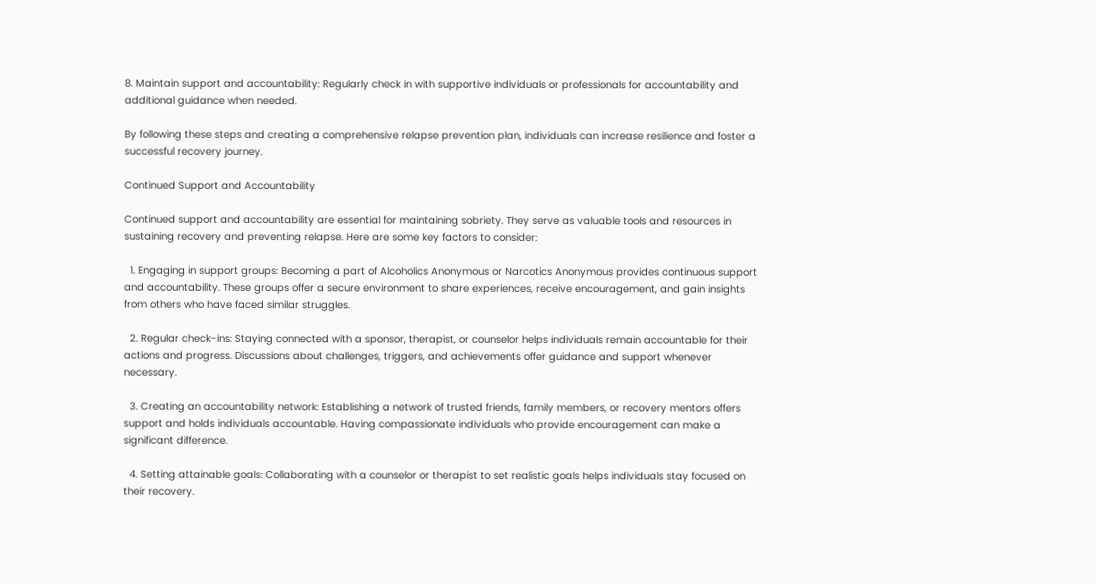8. Maintain support and accountability: Regularly check in with supportive individuals or professionals for accountability and additional guidance when needed.

By following these steps and creating a comprehensive relapse prevention plan, individuals can increase resilience and foster a successful recovery journey.

Continued Support and Accountability

Continued support and accountability are essential for maintaining sobriety. They serve as valuable tools and resources in sustaining recovery and preventing relapse. Here are some key factors to consider:

  1. Engaging in support groups: Becoming a part of Alcoholics Anonymous or Narcotics Anonymous provides continuous support and accountability. These groups offer a secure environment to share experiences, receive encouragement, and gain insights from others who have faced similar struggles.

  2. Regular check-ins: Staying connected with a sponsor, therapist, or counselor helps individuals remain accountable for their actions and progress. Discussions about challenges, triggers, and achievements offer guidance and support whenever necessary.

  3. Creating an accountability network: Establishing a network of trusted friends, family members, or recovery mentors offers support and holds individuals accountable. Having compassionate individuals who provide encouragement can make a significant difference.

  4. Setting attainable goals: Collaborating with a counselor or therapist to set realistic goals helps individuals stay focused on their recovery.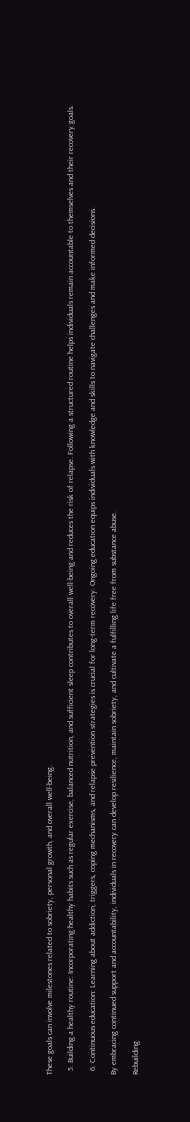These goals can involve milestones related to sobriety, personal growth, and overall well-being.

  5. Building a healthy routine: Incorporating healthy habits such as regular exercise, balanced nutrition, and sufficient sleep contributes to overall well-being and reduces the risk of relapse. Following a structured routine helps individuals remain accountable to themselves and their recovery goals.

  6. Continuous education: Learning about addiction, triggers, coping mechanisms, and relapse prevention strategies is crucial for long-term recovery. Ongoing education equips individuals with knowledge and skills to navigate challenges and make informed decisions.

By embracing continued support and accountability, individuals in recovery can develop resilience, maintain sobriety, and cultivate a fulfilling life free from substance abuse.

Rebuilding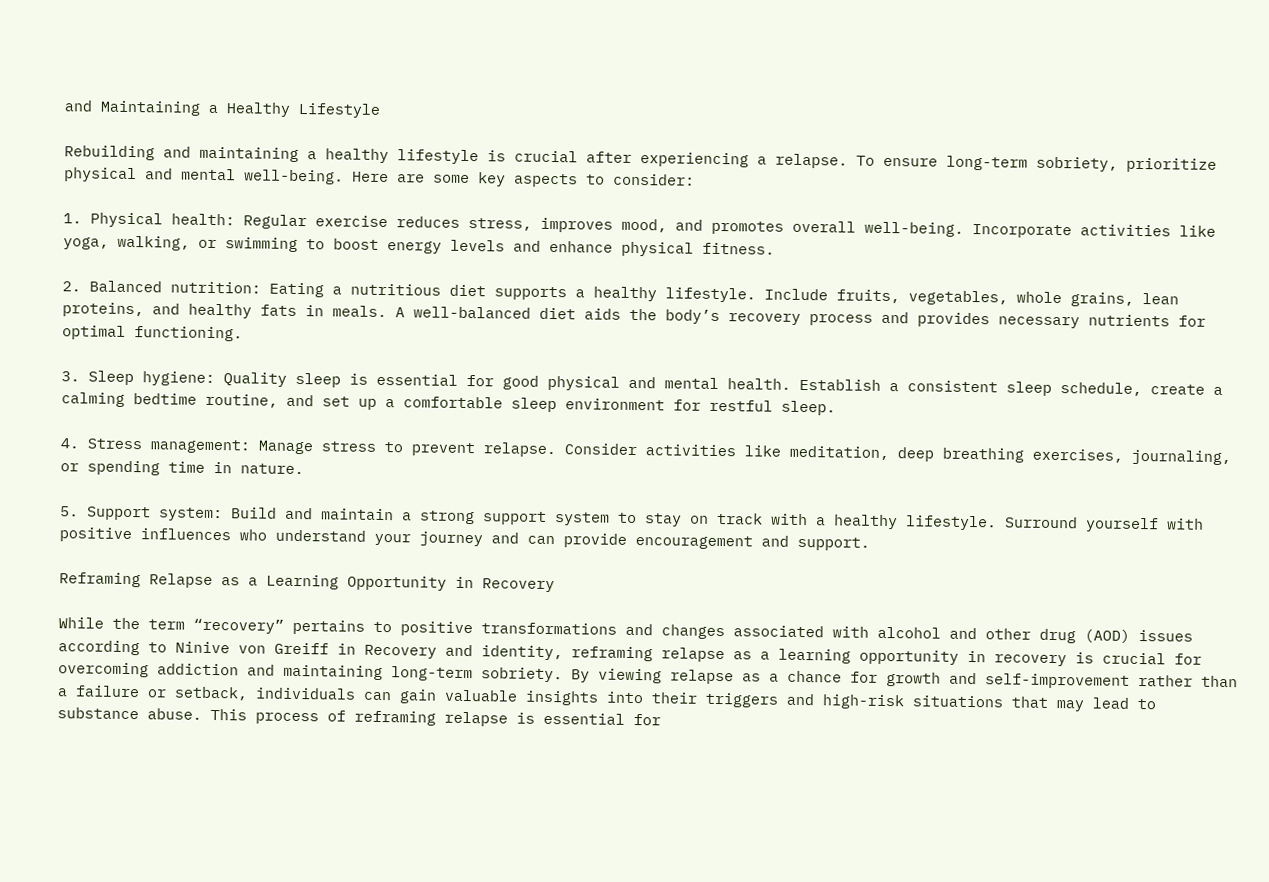and Maintaining a Healthy Lifestyle

Rebuilding and maintaining a healthy lifestyle is crucial after experiencing a relapse. To ensure long-term sobriety, prioritize physical and mental well-being. Here are some key aspects to consider:

1. Physical health: Regular exercise reduces stress, improves mood, and promotes overall well-being. Incorporate activities like yoga, walking, or swimming to boost energy levels and enhance physical fitness.

2. Balanced nutrition: Eating a nutritious diet supports a healthy lifestyle. Include fruits, vegetables, whole grains, lean proteins, and healthy fats in meals. A well-balanced diet aids the body’s recovery process and provides necessary nutrients for optimal functioning.

3. Sleep hygiene: Quality sleep is essential for good physical and mental health. Establish a consistent sleep schedule, create a calming bedtime routine, and set up a comfortable sleep environment for restful sleep.

4. Stress management: Manage stress to prevent relapse. Consider activities like meditation, deep breathing exercises, journaling, or spending time in nature.

5. Support system: Build and maintain a strong support system to stay on track with a healthy lifestyle. Surround yourself with positive influences who understand your journey and can provide encouragement and support.

Reframing Relapse as a Learning Opportunity in Recovery

While the term “recovery” pertains to positive transformations and changes associated with alcohol and other drug (AOD) issues according to Ninive von Greiff in Recovery and identity, reframing relapse as a learning opportunity in recovery is crucial for overcoming addiction and maintaining long-term sobriety. By viewing relapse as a chance for growth and self-improvement rather than a failure or setback, individuals can gain valuable insights into their triggers and high-risk situations that may lead to substance abuse. This process of reframing relapse is essential for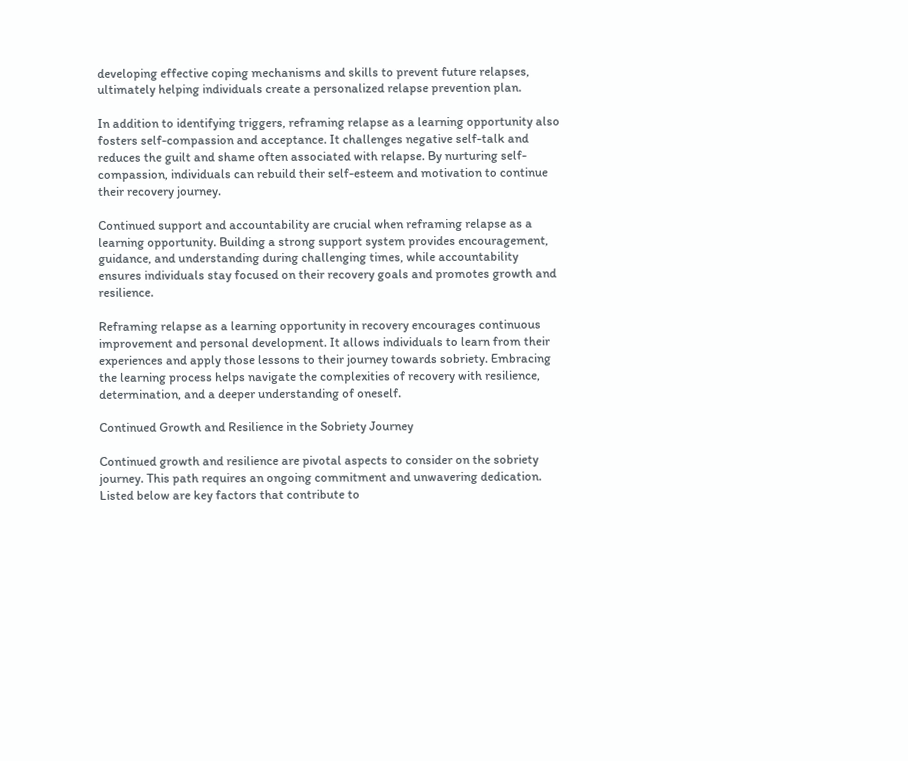developing effective coping mechanisms and skills to prevent future relapses, ultimately helping individuals create a personalized relapse prevention plan.

In addition to identifying triggers, reframing relapse as a learning opportunity also fosters self-compassion and acceptance. It challenges negative self-talk and reduces the guilt and shame often associated with relapse. By nurturing self-compassion, individuals can rebuild their self-esteem and motivation to continue their recovery journey.

Continued support and accountability are crucial when reframing relapse as a learning opportunity. Building a strong support system provides encouragement, guidance, and understanding during challenging times, while accountability ensures individuals stay focused on their recovery goals and promotes growth and resilience.

Reframing relapse as a learning opportunity in recovery encourages continuous improvement and personal development. It allows individuals to learn from their experiences and apply those lessons to their journey towards sobriety. Embracing the learning process helps navigate the complexities of recovery with resilience, determination, and a deeper understanding of oneself.

Continued Growth and Resilience in the Sobriety Journey

Continued growth and resilience are pivotal aspects to consider on the sobriety journey. This path requires an ongoing commitment and unwavering dedication. Listed below are key factors that contribute to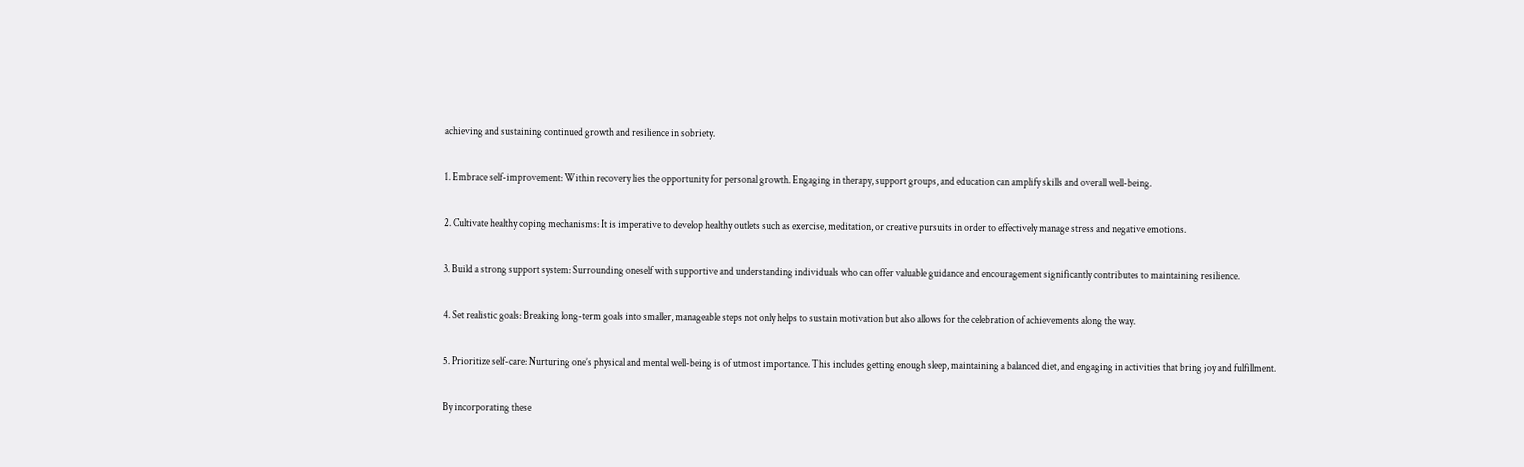achieving and sustaining continued growth and resilience in sobriety.

1. Embrace self-improvement: Within recovery lies the opportunity for personal growth. Engaging in therapy, support groups, and education can amplify skills and overall well-being.

2. Cultivate healthy coping mechanisms: It is imperative to develop healthy outlets such as exercise, meditation, or creative pursuits in order to effectively manage stress and negative emotions.

3. Build a strong support system: Surrounding oneself with supportive and understanding individuals who can offer valuable guidance and encouragement significantly contributes to maintaining resilience.

4. Set realistic goals: Breaking long-term goals into smaller, manageable steps not only helps to sustain motivation but also allows for the celebration of achievements along the way.

5. Prioritize self-care: Nurturing one’s physical and mental well-being is of utmost importance. This includes getting enough sleep, maintaining a balanced diet, and engaging in activities that bring joy and fulfillment.

By incorporating these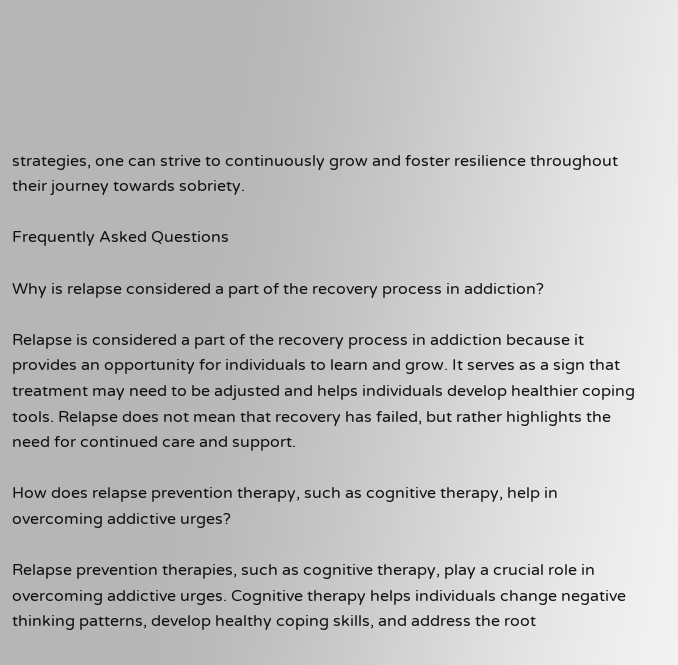strategies, one can strive to continuously grow and foster resilience throughout their journey towards sobriety.

Frequently Asked Questions

Why is relapse considered a part of the recovery process in addiction?

Relapse is considered a part of the recovery process in addiction because it provides an opportunity for individuals to learn and grow. It serves as a sign that treatment may need to be adjusted and helps individuals develop healthier coping tools. Relapse does not mean that recovery has failed, but rather highlights the need for continued care and support.

How does relapse prevention therapy, such as cognitive therapy, help in overcoming addictive urges?

Relapse prevention therapies, such as cognitive therapy, play a crucial role in overcoming addictive urges. Cognitive therapy helps individuals change negative thinking patterns, develop healthy coping skills, and address the root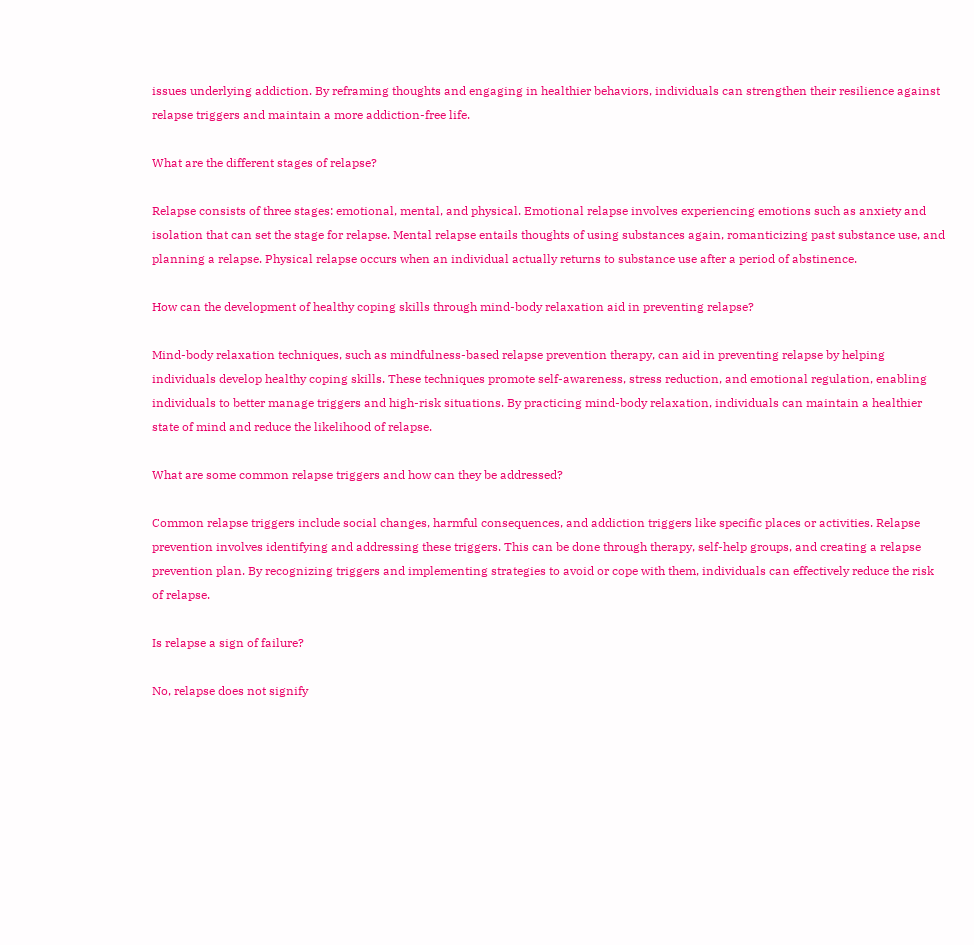issues underlying addiction. By reframing thoughts and engaging in healthier behaviors, individuals can strengthen their resilience against relapse triggers and maintain a more addiction-free life.

What are the different stages of relapse?

Relapse consists of three stages: emotional, mental, and physical. Emotional relapse involves experiencing emotions such as anxiety and isolation that can set the stage for relapse. Mental relapse entails thoughts of using substances again, romanticizing past substance use, and planning a relapse. Physical relapse occurs when an individual actually returns to substance use after a period of abstinence.

How can the development of healthy coping skills through mind-body relaxation aid in preventing relapse?

Mind-body relaxation techniques, such as mindfulness-based relapse prevention therapy, can aid in preventing relapse by helping individuals develop healthy coping skills. These techniques promote self-awareness, stress reduction, and emotional regulation, enabling individuals to better manage triggers and high-risk situations. By practicing mind-body relaxation, individuals can maintain a healthier state of mind and reduce the likelihood of relapse.

What are some common relapse triggers and how can they be addressed?

Common relapse triggers include social changes, harmful consequences, and addiction triggers like specific places or activities. Relapse prevention involves identifying and addressing these triggers. This can be done through therapy, self-help groups, and creating a relapse prevention plan. By recognizing triggers and implementing strategies to avoid or cope with them, individuals can effectively reduce the risk of relapse.

Is relapse a sign of failure?

No, relapse does not signify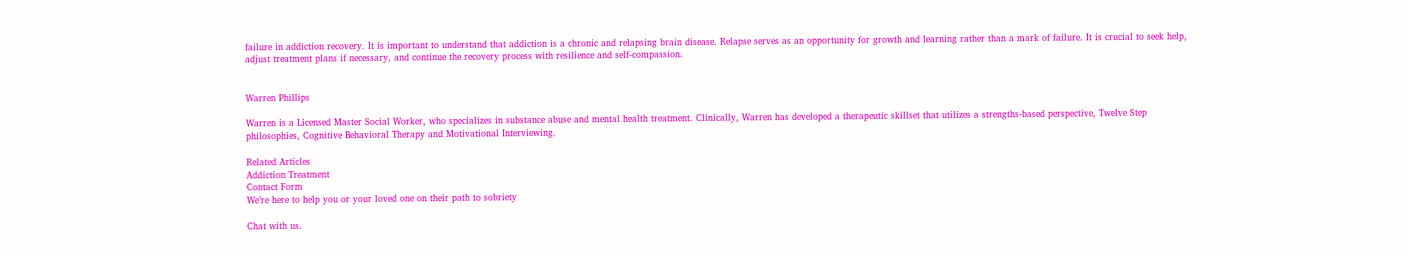failure in addiction recovery. It is important to understand that addiction is a chronic and relapsing brain disease. Relapse serves as an opportunity for growth and learning rather than a mark of failure. It is crucial to seek help, adjust treatment plans if necessary, and continue the recovery process with resilience and self-compassion.


Warren Phillips

Warren is a Licensed Master Social Worker, who specializes in substance abuse and mental health treatment. Clinically, Warren has developed a therapeutic skillset that utilizes a strengths-based perspective, Twelve Step philosophies, Cognitive Behavioral Therapy and Motivational Interviewing.

Related Articles
Addiction Treatment
Contact Form
We’re here to help you or your loved one on their path to sobriety

Chat with us.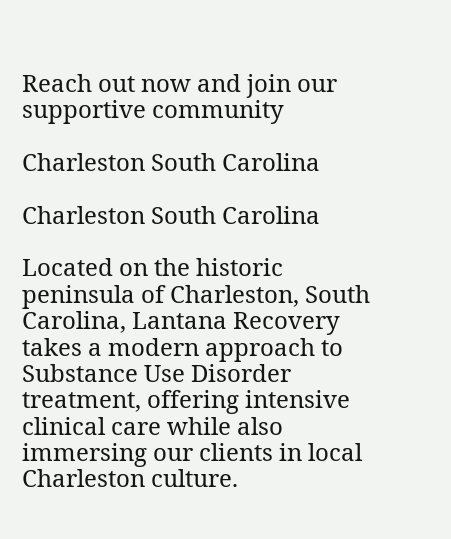Reach out now and join our supportive community

Charleston South Carolina

Charleston South Carolina

Located on the historic peninsula of Charleston, South Carolina, Lantana Recovery takes a modern approach to Substance Use Disorder treatment, offering intensive clinical care while also immersing our clients in local Charleston culture.